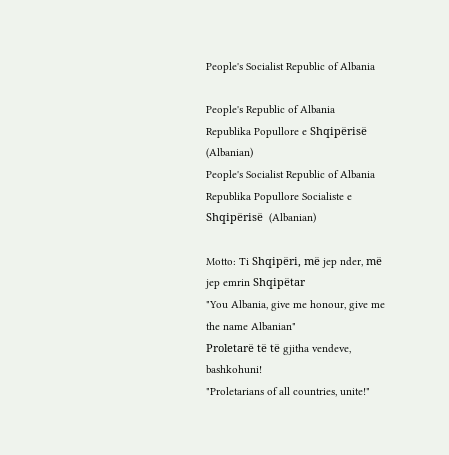People's Socialist Republic of Albania

People's Republic of Albania
Republika Popullore e Shqipërisë  (Albanian)
People's Socialist Republic of Albania
Republika Popullore Socialiste e Shqipërisë  (Albanian)

Motto: Ti Shqipëri, më jep nder, më jep emrin Shqipëtar
"You Albania, give me honour, give me the name Albanian"
Proletarë të të gjitha vendeve, bashkohuni!
"Proletarians of all countries, unite!"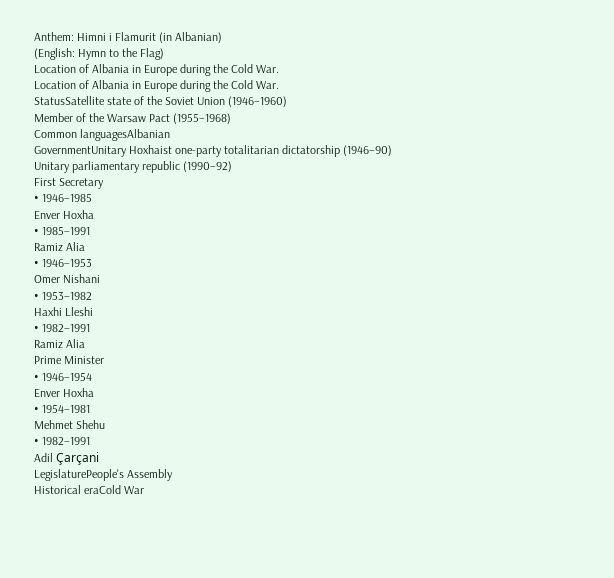Anthem: Himni i Flamurit (in Albanian)
(English: Hymn to the Flag)
Location of Albania in Europe during the Cold War.
Location of Albania in Europe during the Cold War.
StatusSatellite state of the Soviet Union (1946–1960)
Member of the Warsaw Pact (1955–1968)
Common languagesAlbanian
GovernmentUnitary Hoxhaist one-party totalitarian dictatorship (1946–90)
Unitary parliamentary republic (1990–92)
First Secretary
• 1946–1985
Enver Hoxha
• 1985–1991
Ramiz Alia
• 1946–1953
Omer Nishani
• 1953–1982
Haxhi Lleshi
• 1982–1991
Ramiz Alia
Prime Minister
• 1946–1954
Enver Hoxha
• 1954–1981
Mehmet Shehu
• 1982–1991
Adil Çarçani
LegislaturePeople's Assembly
Historical eraCold War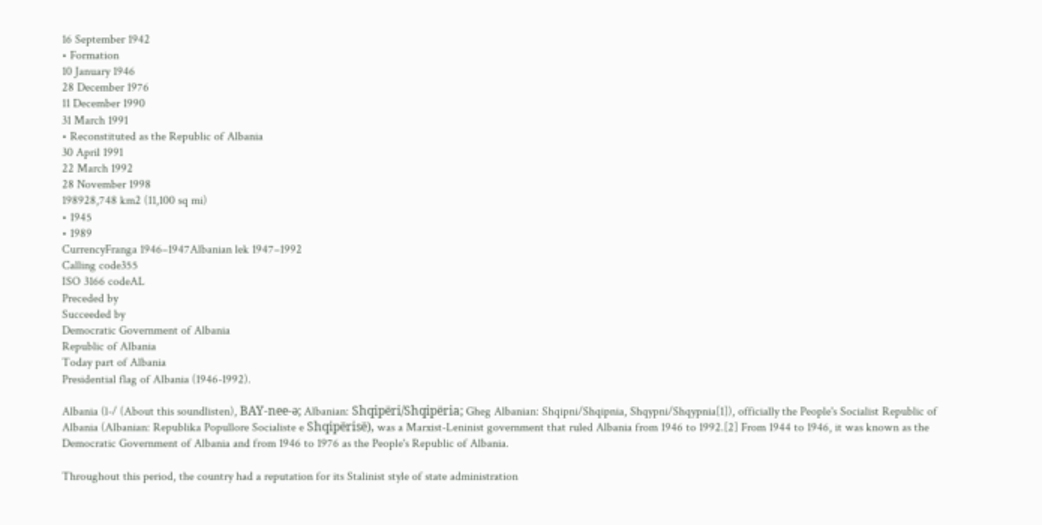16 September 1942
• Formation
10 January 1946
28 December 1976
11 December 1990
31 March 1991
• Reconstituted as the Republic of Albania
30 April 1991
22 March 1992
28 November 1998
198928,748 km2 (11,100 sq mi)
• 1945
• 1989
CurrencyFranga 1946–1947Albanian lek 1947–1992
Calling code355
ISO 3166 codeAL
Preceded by
Succeeded by
Democratic Government of Albania
Republic of Albania
Today part of Albania
Presidential flag of Albania (1946-1992).

Albania (l-/ (About this soundlisten), BAY-nee-ə; Albanian: Shqipëri/Shqipëria; Gheg Albanian: Shqipni/Shqipnia, Shqypni/Shqypnia[1]), officially the People's Socialist Republic of Albania (Albanian: Republika Popullore Socialiste e Shqipërisë), was a Marxist-Leninist government that ruled Albania from 1946 to 1992.[2] From 1944 to 1946, it was known as the Democratic Government of Albania and from 1946 to 1976 as the People's Republic of Albania.

Throughout this period, the country had a reputation for its Stalinist style of state administration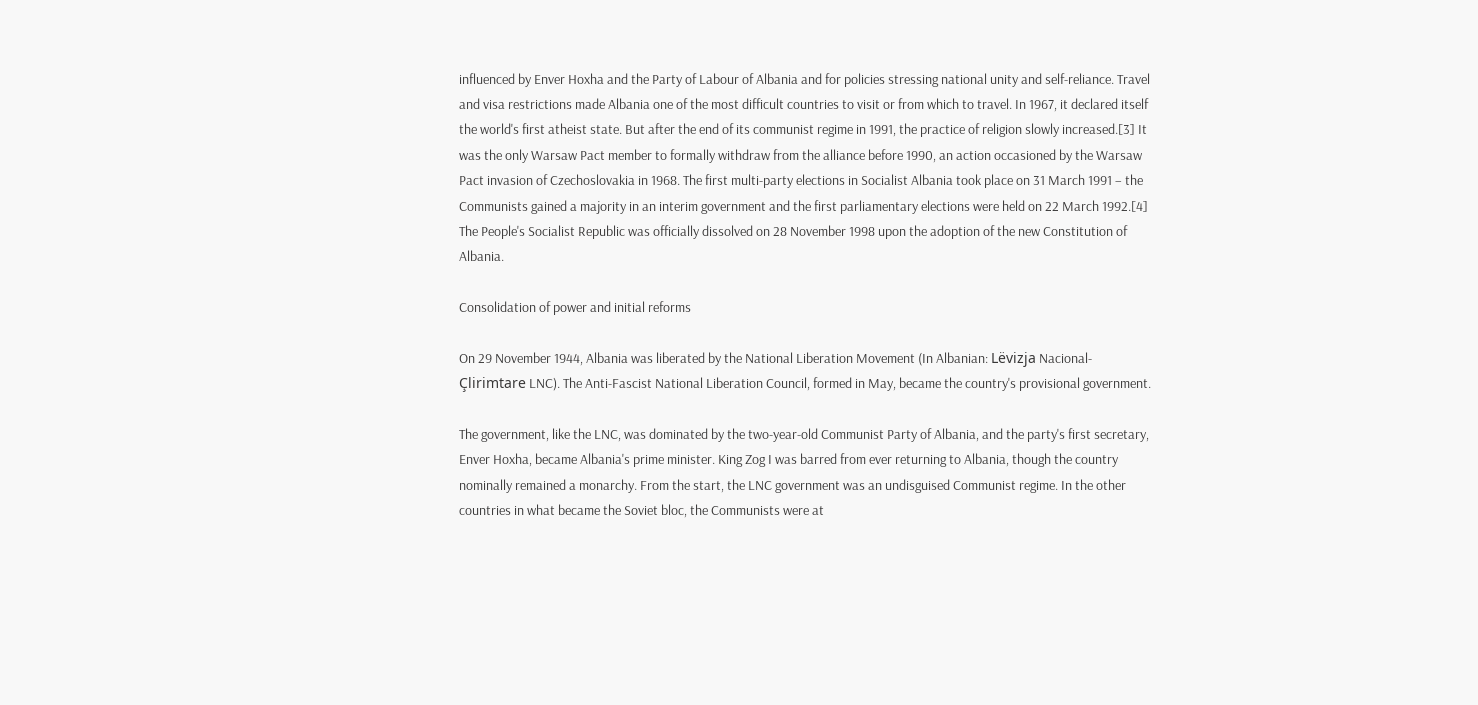influenced by Enver Hoxha and the Party of Labour of Albania and for policies stressing national unity and self-reliance. Travel and visa restrictions made Albania one of the most difficult countries to visit or from which to travel. In 1967, it declared itself the world's first atheist state. But after the end of its communist regime in 1991, the practice of religion slowly increased.[3] It was the only Warsaw Pact member to formally withdraw from the alliance before 1990, an action occasioned by the Warsaw Pact invasion of Czechoslovakia in 1968. The first multi-party elections in Socialist Albania took place on 31 March 1991 – the Communists gained a majority in an interim government and the first parliamentary elections were held on 22 March 1992.[4] The People's Socialist Republic was officially dissolved on 28 November 1998 upon the adoption of the new Constitution of Albania.

Consolidation of power and initial reforms

On 29 November 1944, Albania was liberated by the National Liberation Movement (In Albanian: Lëvizja Nacional-Çlirimtare LNC). The Anti-Fascist National Liberation Council, formed in May, became the country's provisional government.

The government, like the LNC, was dominated by the two-year-old Communist Party of Albania, and the party's first secretary, Enver Hoxha, became Albania's prime minister. King Zog I was barred from ever returning to Albania, though the country nominally remained a monarchy. From the start, the LNC government was an undisguised Communist regime. In the other countries in what became the Soviet bloc, the Communists were at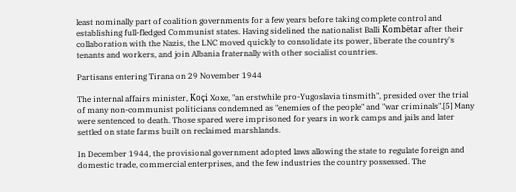least nominally part of coalition governments for a few years before taking complete control and establishing full-fledged Communist states. Having sidelined the nationalist Balli Kombëtar after their collaboration with the Nazis, the LNC moved quickly to consolidate its power, liberate the country's tenants and workers, and join Albania fraternally with other socialist countries.

Partisans entering Tirana on 29 November 1944

The internal affairs minister, Koçi Xoxe, "an erstwhile pro-Yugoslavia tinsmith", presided over the trial of many non-communist politicians condemned as "enemies of the people" and "war criminals".[5] Many were sentenced to death. Those spared were imprisoned for years in work camps and jails and later settled on state farms built on reclaimed marshlands.

In December 1944, the provisional government adopted laws allowing the state to regulate foreign and domestic trade, commercial enterprises, and the few industries the country possessed. The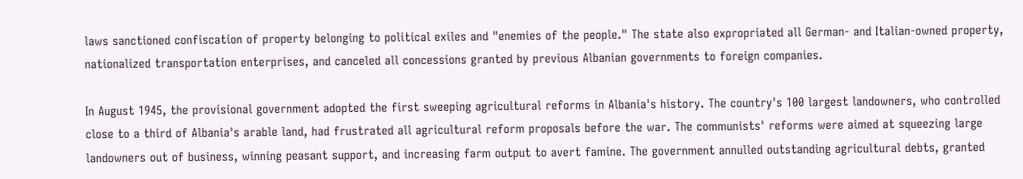laws sanctioned confiscation of property belonging to political exiles and "enemies of the people." The state also expropriated all German- and Italian-owned property, nationalized transportation enterprises, and canceled all concessions granted by previous Albanian governments to foreign companies.

In August 1945, the provisional government adopted the first sweeping agricultural reforms in Albania's history. The country's 100 largest landowners, who controlled close to a third of Albania's arable land, had frustrated all agricultural reform proposals before the war. The communists' reforms were aimed at squeezing large landowners out of business, winning peasant support, and increasing farm output to avert famine. The government annulled outstanding agricultural debts, granted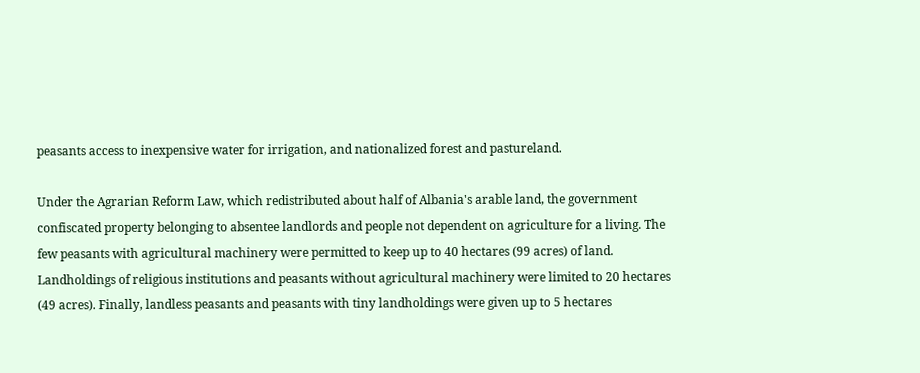peasants access to inexpensive water for irrigation, and nationalized forest and pastureland.

Under the Agrarian Reform Law, which redistributed about half of Albania's arable land, the government confiscated property belonging to absentee landlords and people not dependent on agriculture for a living. The few peasants with agricultural machinery were permitted to keep up to 40 hectares (99 acres) of land. Landholdings of religious institutions and peasants without agricultural machinery were limited to 20 hectares (49 acres). Finally, landless peasants and peasants with tiny landholdings were given up to 5 hectares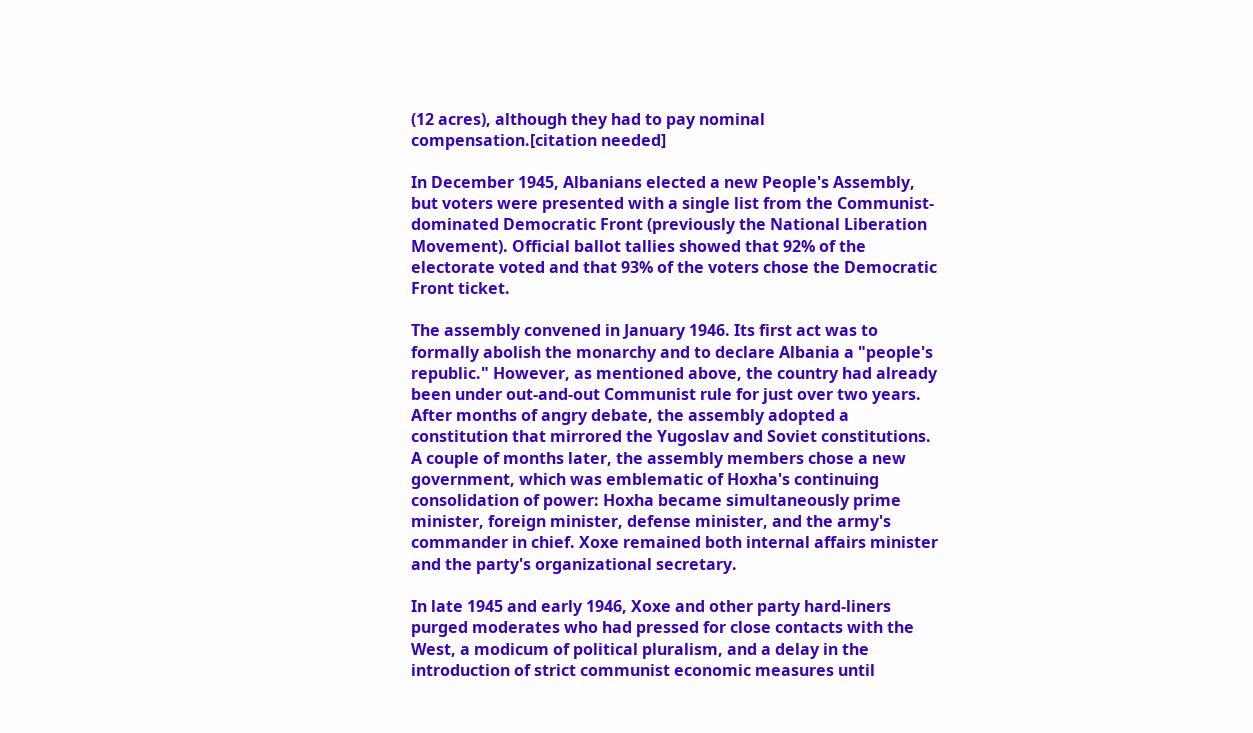(12 acres), although they had to pay nominal compensation.[citation needed]

In December 1945, Albanians elected a new People's Assembly, but voters were presented with a single list from the Communist-dominated Democratic Front (previously the National Liberation Movement). Official ballot tallies showed that 92% of the electorate voted and that 93% of the voters chose the Democratic Front ticket.

The assembly convened in January 1946. Its first act was to formally abolish the monarchy and to declare Albania a "people's republic." However, as mentioned above, the country had already been under out-and-out Communist rule for just over two years. After months of angry debate, the assembly adopted a constitution that mirrored the Yugoslav and Soviet constitutions. A couple of months later, the assembly members chose a new government, which was emblematic of Hoxha's continuing consolidation of power: Hoxha became simultaneously prime minister, foreign minister, defense minister, and the army's commander in chief. Xoxe remained both internal affairs minister and the party's organizational secretary.

In late 1945 and early 1946, Xoxe and other party hard-liners purged moderates who had pressed for close contacts with the West, a modicum of political pluralism, and a delay in the introduction of strict communist economic measures until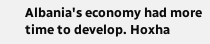Albania's economy had more time to develop. Hoxha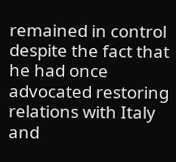remained in control despite the fact that he had once advocated restoring relations with Italy and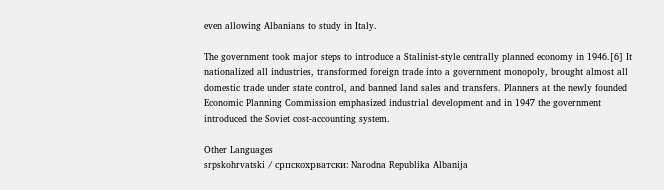even allowing Albanians to study in Italy.

The government took major steps to introduce a Stalinist-style centrally planned economy in 1946.[6] It nationalized all industries, transformed foreign trade into a government monopoly, brought almost all domestic trade under state control, and banned land sales and transfers. Planners at the newly founded Economic Planning Commission emphasized industrial development and in 1947 the government introduced the Soviet cost-accounting system.

Other Languages
srpskohrvatski / српскохрватски: Narodna Republika Albanija